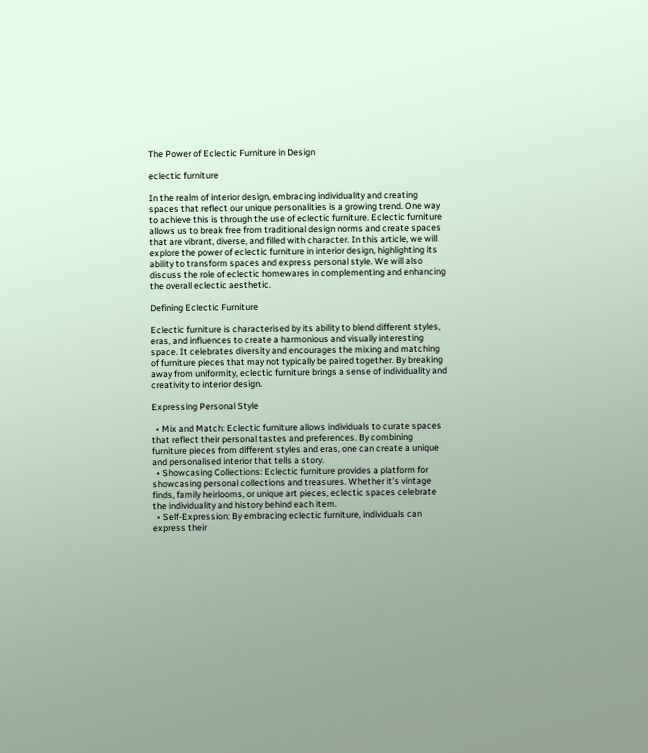The Power of Eclectic Furniture in Design

eclectic furniture

In the realm of interior design, embracing individuality and creating spaces that reflect our unique personalities is a growing trend. One way to achieve this is through the use of eclectic furniture. Eclectic furniture allows us to break free from traditional design norms and create spaces that are vibrant, diverse, and filled with character. In this article, we will explore the power of eclectic furniture in interior design, highlighting its ability to transform spaces and express personal style. We will also discuss the role of eclectic homewares in complementing and enhancing the overall eclectic aesthetic.

Defining Eclectic Furniture

Eclectic furniture is characterised by its ability to blend different styles, eras, and influences to create a harmonious and visually interesting space. It celebrates diversity and encourages the mixing and matching of furniture pieces that may not typically be paired together. By breaking away from uniformity, eclectic furniture brings a sense of individuality and creativity to interior design.

Expressing Personal Style

  • Mix and Match: Eclectic furniture allows individuals to curate spaces that reflect their personal tastes and preferences. By combining furniture pieces from different styles and eras, one can create a unique and personalised interior that tells a story.
  • Showcasing Collections: Eclectic furniture provides a platform for showcasing personal collections and treasures. Whether it’s vintage finds, family heirlooms, or unique art pieces, eclectic spaces celebrate the individuality and history behind each item.
  • Self-Expression: By embracing eclectic furniture, individuals can express their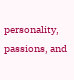personality, passions, and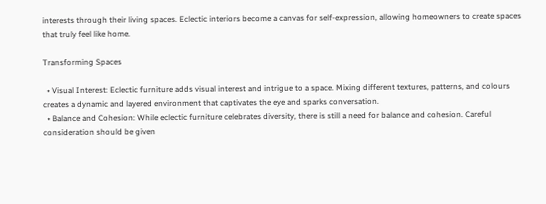interests through their living spaces. Eclectic interiors become a canvas for self-expression, allowing homeowners to create spaces that truly feel like home.

Transforming Spaces

  • Visual Interest: Eclectic furniture adds visual interest and intrigue to a space. Mixing different textures, patterns, and colours creates a dynamic and layered environment that captivates the eye and sparks conversation.
  • Balance and Cohesion: While eclectic furniture celebrates diversity, there is still a need for balance and cohesion. Careful consideration should be given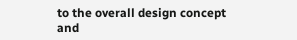to the overall design concept and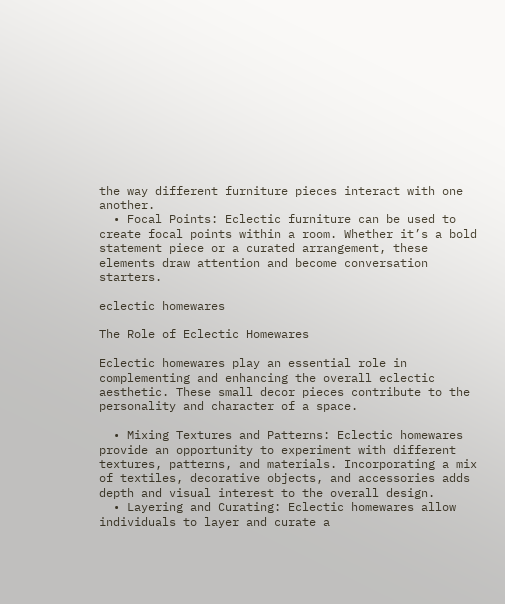the way different furniture pieces interact with one another.
  • Focal Points: Eclectic furniture can be used to create focal points within a room. Whether it’s a bold statement piece or a curated arrangement, these elements draw attention and become conversation starters.

eclectic homewares

The Role of Eclectic Homewares

Eclectic homewares play an essential role in complementing and enhancing the overall eclectic aesthetic. These small decor pieces contribute to the personality and character of a space.

  • Mixing Textures and Patterns: Eclectic homewares provide an opportunity to experiment with different textures, patterns, and materials. Incorporating a mix of textiles, decorative objects, and accessories adds depth and visual interest to the overall design.
  • Layering and Curating: Eclectic homewares allow individuals to layer and curate a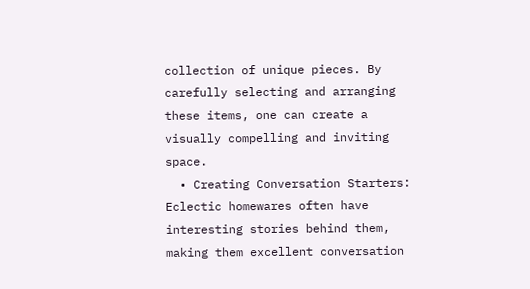collection of unique pieces. By carefully selecting and arranging these items, one can create a visually compelling and inviting space.
  • Creating Conversation Starters: Eclectic homewares often have interesting stories behind them, making them excellent conversation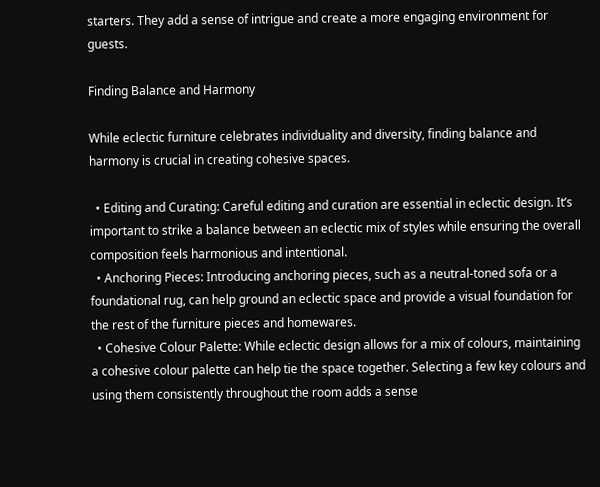starters. They add a sense of intrigue and create a more engaging environment for guests.

Finding Balance and Harmony

While eclectic furniture celebrates individuality and diversity, finding balance and harmony is crucial in creating cohesive spaces.

  • Editing and Curating: Careful editing and curation are essential in eclectic design. It’s important to strike a balance between an eclectic mix of styles while ensuring the overall composition feels harmonious and intentional.
  • Anchoring Pieces: Introducing anchoring pieces, such as a neutral-toned sofa or a foundational rug, can help ground an eclectic space and provide a visual foundation for the rest of the furniture pieces and homewares.
  • Cohesive Colour Palette: While eclectic design allows for a mix of colours, maintaining a cohesive colour palette can help tie the space together. Selecting a few key colours and using them consistently throughout the room adds a sense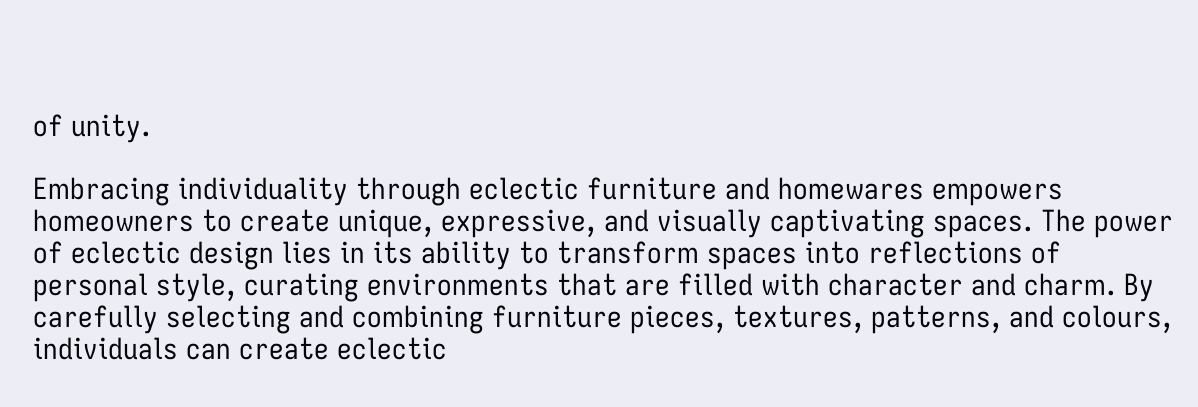of unity.

Embracing individuality through eclectic furniture and homewares empowers homeowners to create unique, expressive, and visually captivating spaces. The power of eclectic design lies in its ability to transform spaces into reflections of personal style, curating environments that are filled with character and charm. By carefully selecting and combining furniture pieces, textures, patterns, and colours, individuals can create eclectic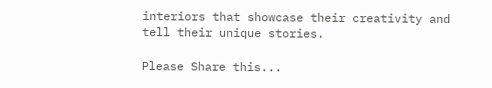interiors that showcase their creativity and tell their unique stories.

Please Share this...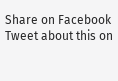Share on Facebook
Tweet about this on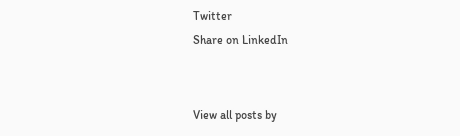Twitter
Share on LinkedIn


View all posts by